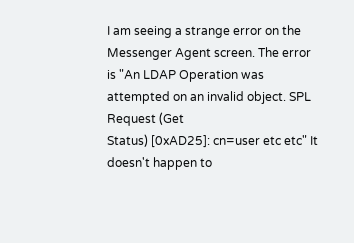I am seeing a strange error on the Messenger Agent screen. The error
is "An LDAP Operation was attempted on an invalid object. SPL Request (Get
Status) [0xAD25]: cn=user etc etc" It doesn't happen to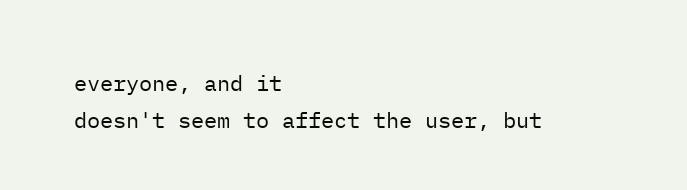everyone, and it
doesn't seem to affect the user, but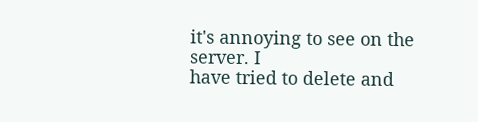it's annoying to see on the server. I
have tried to delete and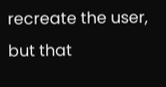recreate the user, but that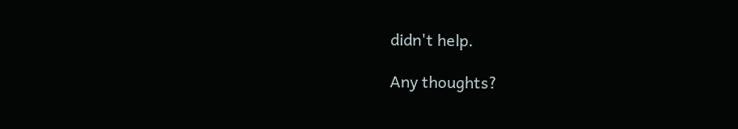didn't help.

Any thoughts?